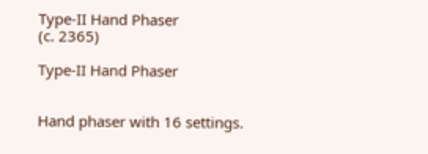Type-II Hand Phaser
(c. 2365)

Type-II Hand Phaser


Hand phaser with 16 settings.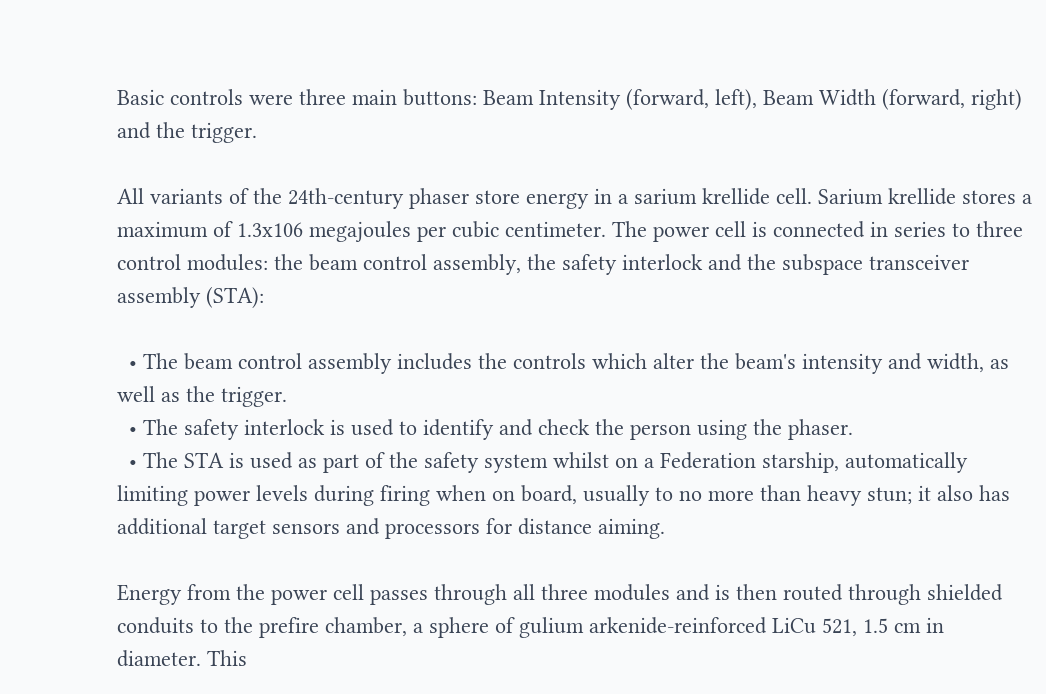Basic controls were three main buttons: Beam Intensity (forward, left), Beam Width (forward, right) and the trigger.

All variants of the 24th-century phaser store energy in a sarium krellide cell. Sarium krellide stores a maximum of 1.3x106 megajoules per cubic centimeter. The power cell is connected in series to three control modules: the beam control assembly, the safety interlock and the subspace transceiver assembly (STA):

  • The beam control assembly includes the controls which alter the beam's intensity and width, as well as the trigger.
  • The safety interlock is used to identify and check the person using the phaser.
  • The STA is used as part of the safety system whilst on a Federation starship, automatically limiting power levels during firing when on board, usually to no more than heavy stun; it also has additional target sensors and processors for distance aiming.

Energy from the power cell passes through all three modules and is then routed through shielded conduits to the prefire chamber, a sphere of gulium arkenide-reinforced LiCu 521, 1.5 cm in diameter. This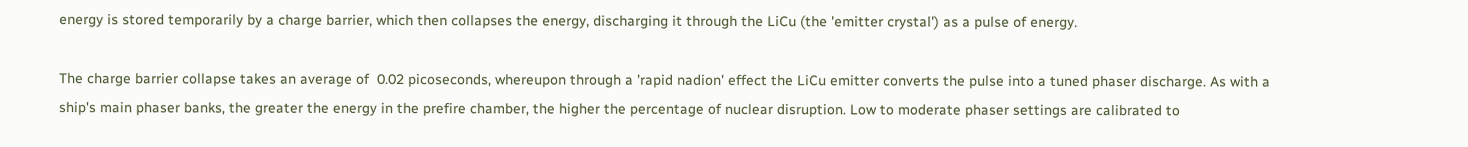energy is stored temporarily by a charge barrier, which then collapses the energy, discharging it through the LiCu (the 'emitter crystal') as a pulse of energy.

The charge barrier collapse takes an average of  0.02 picoseconds, whereupon through a 'rapid nadion' effect the LiCu emitter converts the pulse into a tuned phaser discharge. As with a ship's main phaser banks, the greater the energy in the prefire chamber, the higher the percentage of nuclear disruption. Low to moderate phaser settings are calibrated to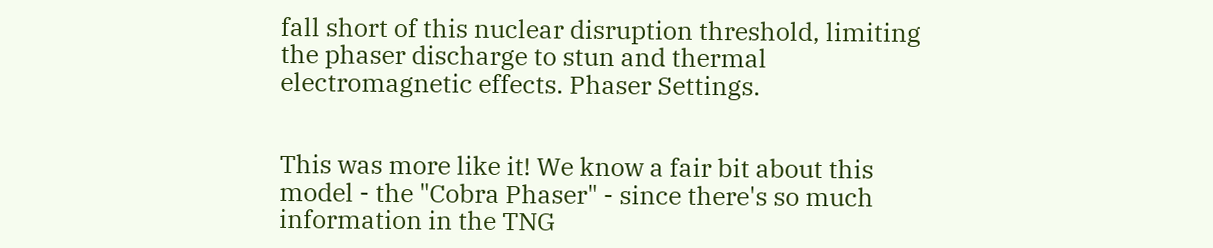fall short of this nuclear disruption threshold, limiting the phaser discharge to stun and thermal electromagnetic effects. Phaser Settings.


This was more like it! We know a fair bit about this model - the "Cobra Phaser" - since there's so much information in the TNG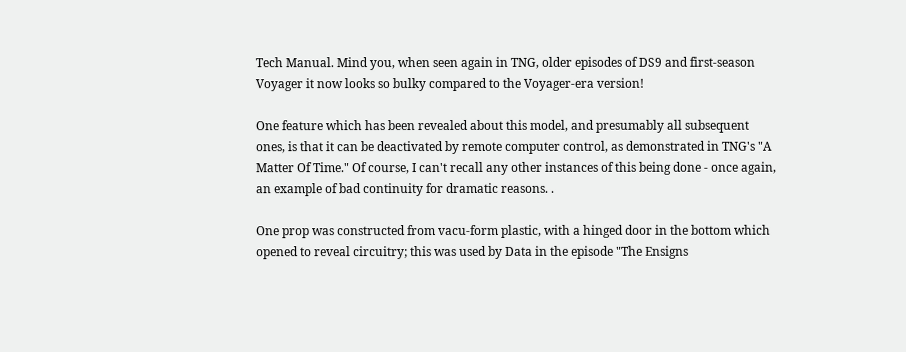Tech Manual. Mind you, when seen again in TNG, older episodes of DS9 and first-season Voyager it now looks so bulky compared to the Voyager-era version!

One feature which has been revealed about this model, and presumably all subsequent ones, is that it can be deactivated by remote computer control, as demonstrated in TNG's "A Matter Of Time." Of course, I can't recall any other instances of this being done - once again, an example of bad continuity for dramatic reasons. .

One prop was constructed from vacu-form plastic, with a hinged door in the bottom which opened to reveal circuitry; this was used by Data in the episode "The Ensigns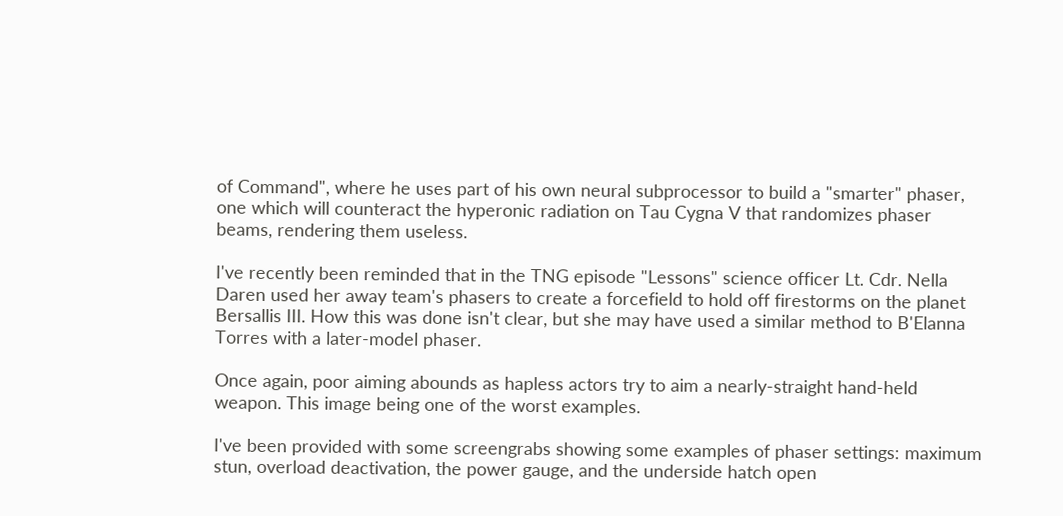of Command", where he uses part of his own neural subprocessor to build a "smarter" phaser, one which will counteract the hyperonic radiation on Tau Cygna V that randomizes phaser beams, rendering them useless.

I've recently been reminded that in the TNG episode "Lessons" science officer Lt. Cdr. Nella Daren used her away team's phasers to create a forcefield to hold off firestorms on the planet Bersallis III. How this was done isn't clear, but she may have used a similar method to B'Elanna Torres with a later-model phaser.

Once again, poor aiming abounds as hapless actors try to aim a nearly-straight hand-held weapon. This image being one of the worst examples.

I've been provided with some screengrabs showing some examples of phaser settings: maximum stun, overload deactivation, the power gauge, and the underside hatch open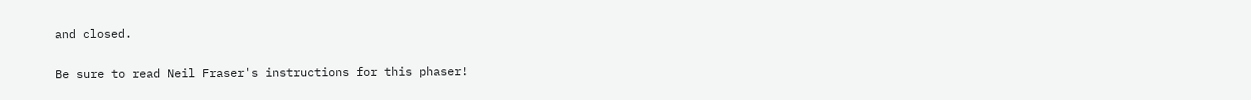and closed.

Be sure to read Neil Fraser's instructions for this phaser!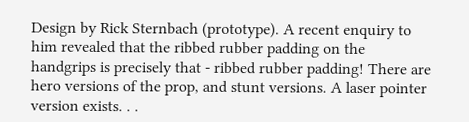Design by Rick Sternbach (prototype). A recent enquiry to him revealed that the ribbed rubber padding on the handgrips is precisely that - ribbed rubber padding! There are hero versions of the prop, and stunt versions. A laser pointer version exists. . .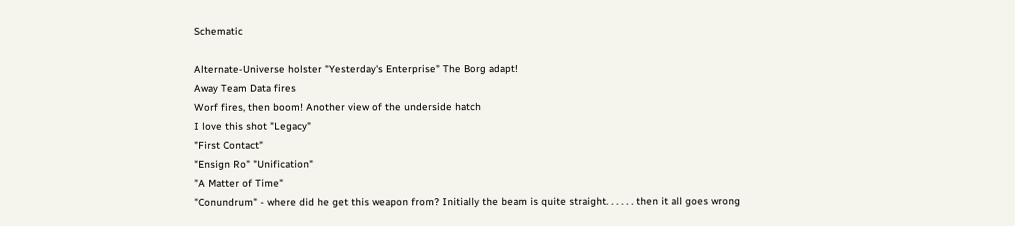Schematic

Alternate-Universe holster "Yesterday's Enterprise" The Borg adapt!
Away Team Data fires
Worf fires, then boom! Another view of the underside hatch
I love this shot "Legacy"
"First Contact"
"Ensign Ro" "Unification"
"A Matter of Time"
"Conundrum" - where did he get this weapon from? Initially the beam is quite straight. . . . . . then it all goes wrong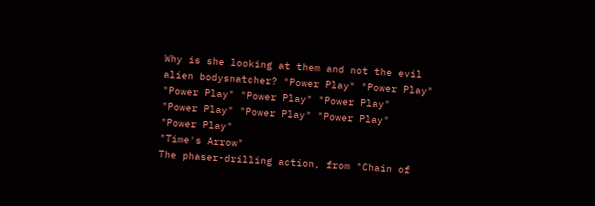Why is she looking at them and not the evil alien bodysnatcher? "Power Play" "Power Play"
"Power Play" "Power Play" "Power Play"
"Power Play" "Power Play" "Power Play"
"Power Play"
"Time's Arrow"
The phaser-drilling action, from "Chain of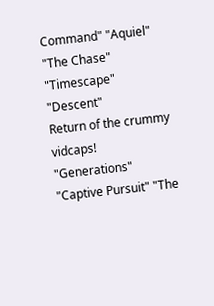Command" "Aquiel" "The Chase"
"Timescape" "Descent"
Return of the crummy vidcaps!
"Generations" "Captive Pursuit" "The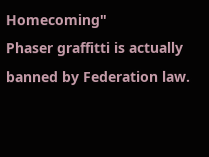Homecoming"
Phaser graffitti is actually banned by Federation law.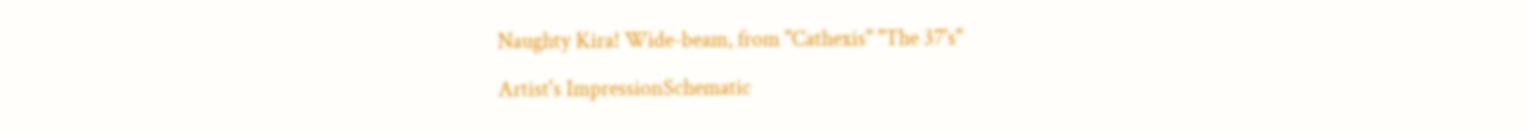Naughty Kira! Wide-beam, from "Cathexis" "The 37's"

Artist's ImpressionSchematic